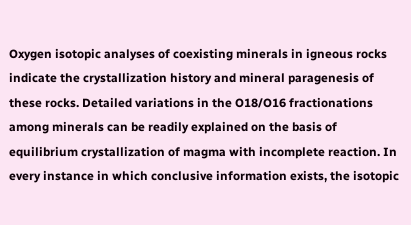Oxygen isotopic analyses of coexisting minerals in igneous rocks indicate the crystallization history and mineral paragenesis of these rocks. Detailed variations in the O18/O16 fractionations among minerals can be readily explained on the basis of equilibrium crystallization of magma with incomplete reaction. In every instance in which conclusive information exists, the isotopic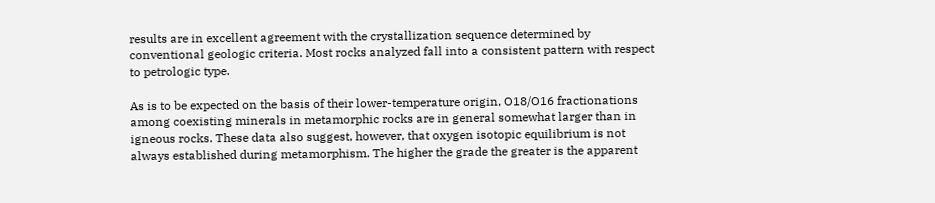results are in excellent agreement with the crystallization sequence determined by conventional geologic criteria. Most rocks analyzed fall into a consistent pattern with respect to petrologic type.

As is to be expected on the basis of their lower-temperature origin, O18/O16 fractionations among coexisting minerals in metamorphic rocks are in general somewhat larger than in igneous rocks. These data also suggest, however, that oxygen isotopic equilibrium is not always established during metamorphism. The higher the grade the greater is the apparent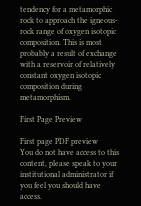tendency for a metamorphic rock to approach the igneous-rock range of oxygen isotopic composition. This is most probably a result of exchange with a reservoir of relatively constant oxygen isotopic composition during metamorphism.

First Page Preview

First page PDF preview
You do not have access to this content, please speak to your institutional administrator if you feel you should have access.